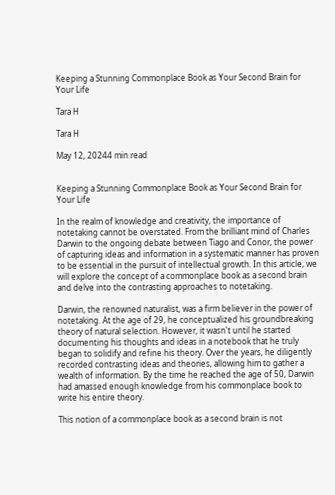Keeping a Stunning Commonplace Book as Your Second Brain for Your Life

Tara H

Tara H

May 12, 20244 min read


Keeping a Stunning Commonplace Book as Your Second Brain for Your Life

In the realm of knowledge and creativity, the importance of notetaking cannot be overstated. From the brilliant mind of Charles Darwin to the ongoing debate between Tiago and Conor, the power of capturing ideas and information in a systematic manner has proven to be essential in the pursuit of intellectual growth. In this article, we will explore the concept of a commonplace book as a second brain and delve into the contrasting approaches to notetaking.

Darwin, the renowned naturalist, was a firm believer in the power of notetaking. At the age of 29, he conceptualized his groundbreaking theory of natural selection. However, it wasn't until he started documenting his thoughts and ideas in a notebook that he truly began to solidify and refine his theory. Over the years, he diligently recorded contrasting ideas and theories, allowing him to gather a wealth of information. By the time he reached the age of 50, Darwin had amassed enough knowledge from his commonplace book to write his entire theory.

This notion of a commonplace book as a second brain is not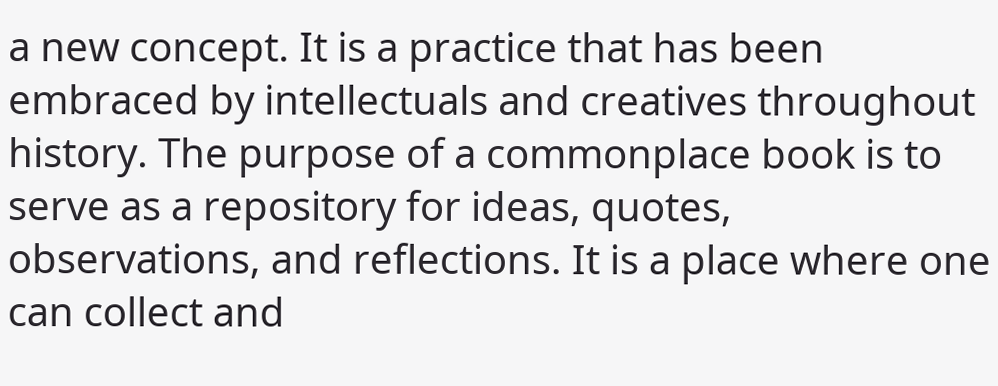a new concept. It is a practice that has been embraced by intellectuals and creatives throughout history. The purpose of a commonplace book is to serve as a repository for ideas, quotes, observations, and reflections. It is a place where one can collect and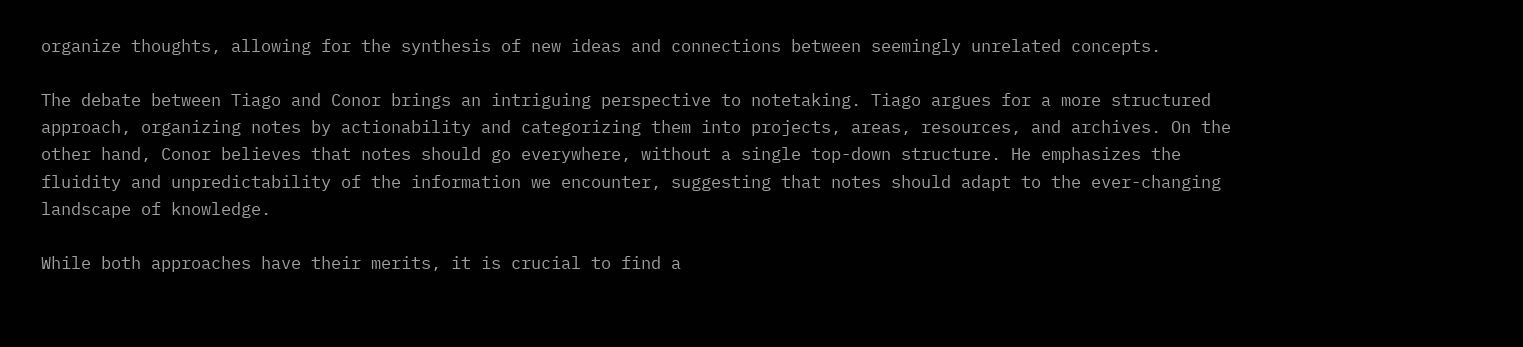organize thoughts, allowing for the synthesis of new ideas and connections between seemingly unrelated concepts.

The debate between Tiago and Conor brings an intriguing perspective to notetaking. Tiago argues for a more structured approach, organizing notes by actionability and categorizing them into projects, areas, resources, and archives. On the other hand, Conor believes that notes should go everywhere, without a single top-down structure. He emphasizes the fluidity and unpredictability of the information we encounter, suggesting that notes should adapt to the ever-changing landscape of knowledge.

While both approaches have their merits, it is crucial to find a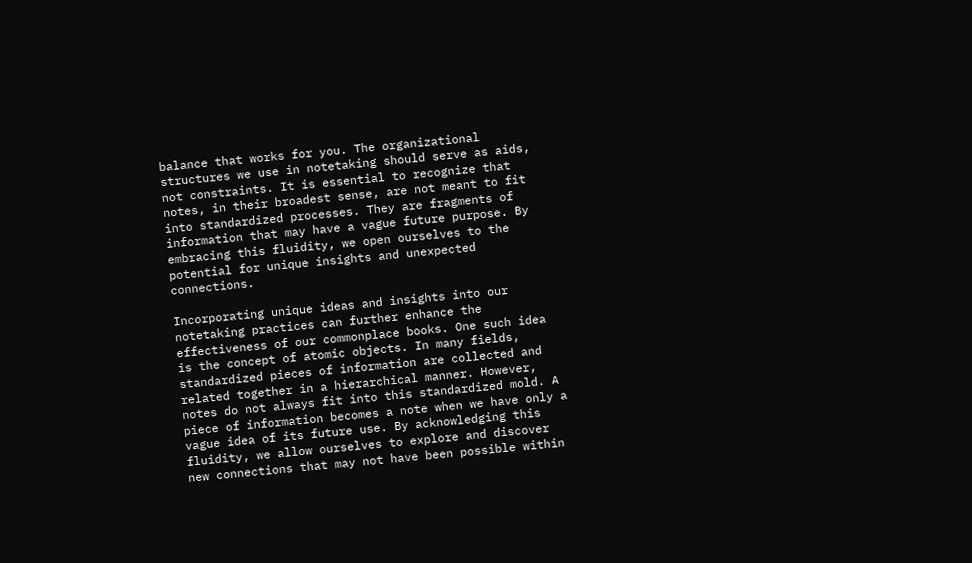balance that works for you. The organizational structures we use in notetaking should serve as aids, not constraints. It is essential to recognize that notes, in their broadest sense, are not meant to fit into standardized processes. They are fragments of information that may have a vague future purpose. By embracing this fluidity, we open ourselves to the potential for unique insights and unexpected connections.

Incorporating unique ideas and insights into our notetaking practices can further enhance the effectiveness of our commonplace books. One such idea is the concept of atomic objects. In many fields, standardized pieces of information are collected and related together in a hierarchical manner. However, notes do not always fit into this standardized mold. A piece of information becomes a note when we have only a vague idea of its future use. By acknowledging this fluidity, we allow ourselves to explore and discover new connections that may not have been possible within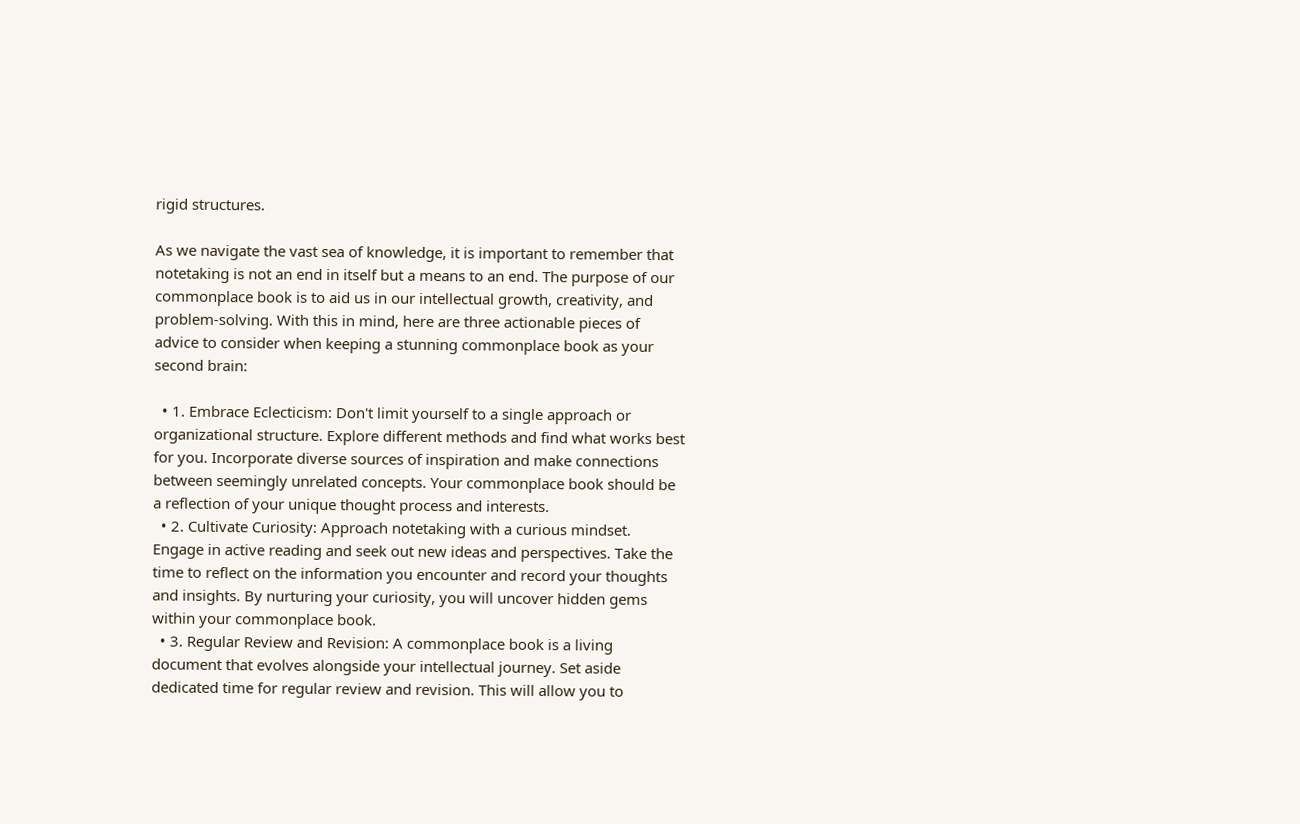rigid structures.

As we navigate the vast sea of knowledge, it is important to remember that notetaking is not an end in itself but a means to an end. The purpose of our commonplace book is to aid us in our intellectual growth, creativity, and problem-solving. With this in mind, here are three actionable pieces of advice to consider when keeping a stunning commonplace book as your second brain:

  • 1. Embrace Eclecticism: Don't limit yourself to a single approach or organizational structure. Explore different methods and find what works best for you. Incorporate diverse sources of inspiration and make connections between seemingly unrelated concepts. Your commonplace book should be a reflection of your unique thought process and interests.
  • 2. Cultivate Curiosity: Approach notetaking with a curious mindset. Engage in active reading and seek out new ideas and perspectives. Take the time to reflect on the information you encounter and record your thoughts and insights. By nurturing your curiosity, you will uncover hidden gems within your commonplace book.
  • 3. Regular Review and Revision: A commonplace book is a living document that evolves alongside your intellectual journey. Set aside dedicated time for regular review and revision. This will allow you to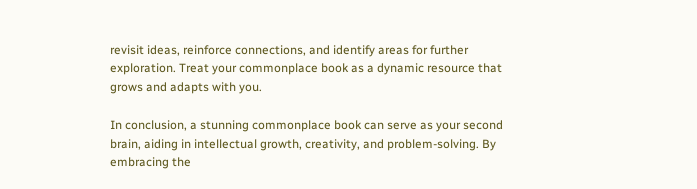revisit ideas, reinforce connections, and identify areas for further exploration. Treat your commonplace book as a dynamic resource that grows and adapts with you.

In conclusion, a stunning commonplace book can serve as your second brain, aiding in intellectual growth, creativity, and problem-solving. By embracing the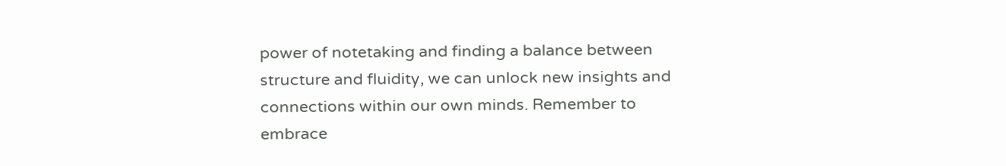power of notetaking and finding a balance between structure and fluidity, we can unlock new insights and connections within our own minds. Remember to embrace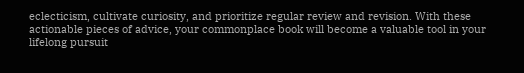eclecticism, cultivate curiosity, and prioritize regular review and revision. With these actionable pieces of advice, your commonplace book will become a valuable tool in your lifelong pursuit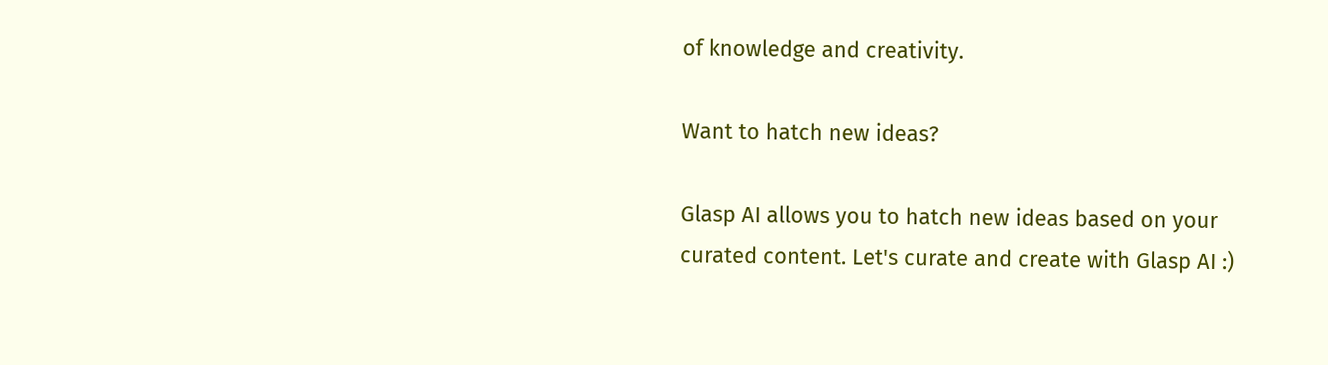of knowledge and creativity.

Want to hatch new ideas?

Glasp AI allows you to hatch new ideas based on your curated content. Let's curate and create with Glasp AI :)